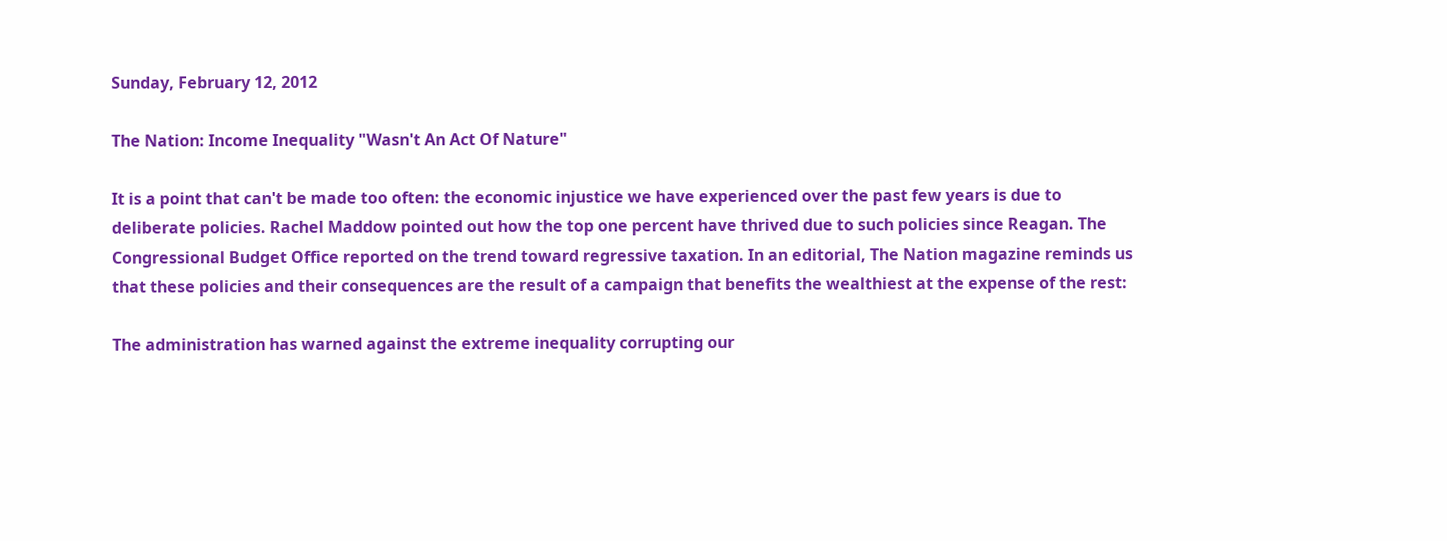Sunday, February 12, 2012

The Nation: Income Inequality "Wasn't An Act Of Nature"

It is a point that can't be made too often: the economic injustice we have experienced over the past few years is due to deliberate policies. Rachel Maddow pointed out how the top one percent have thrived due to such policies since Reagan. The Congressional Budget Office reported on the trend toward regressive taxation. In an editorial, The Nation magazine reminds us that these policies and their consequences are the result of a campaign that benefits the wealthiest at the expense of the rest:

The administration has warned against the extreme inequality corrupting our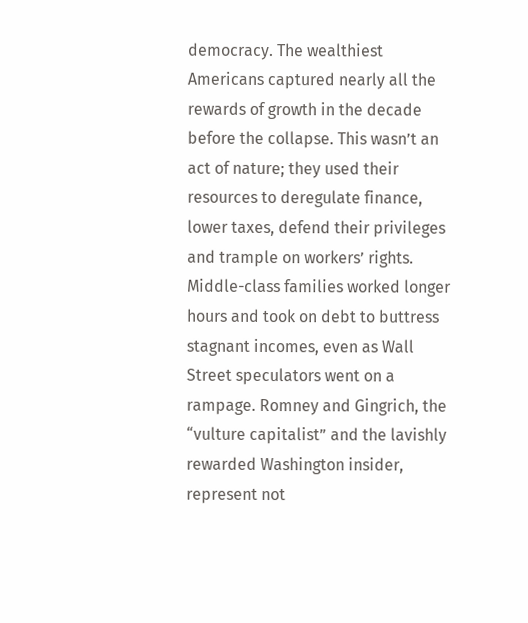democracy. The wealthiest Americans captured nearly all the rewards of growth in the decade before the collapse. This wasn’t an act of nature; they used their resources to deregulate finance, lower taxes, defend their privileges and trample on workers’ rights. Middle-class families worked longer hours and took on debt to buttress stagnant incomes, even as Wall Street speculators went on a rampage. Romney and Gingrich, the “vulture capitalist” and the lavishly rewarded Washington insider, represent not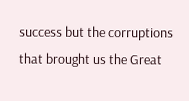success but the corruptions that brought us the Great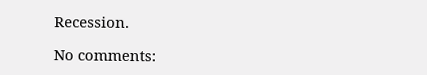Recession.

No comments: